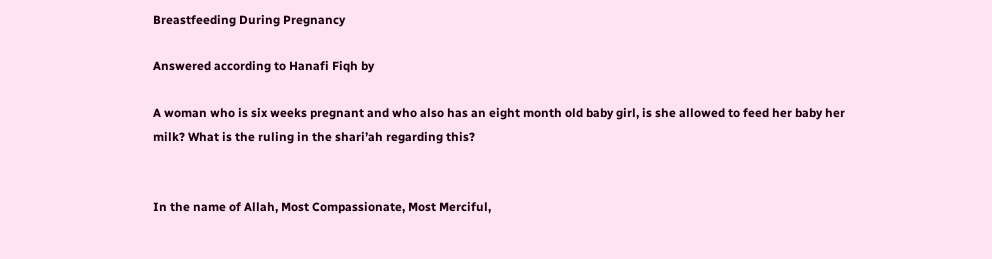Breastfeeding During Pregnancy

Answered according to Hanafi Fiqh by

A woman who is six weeks pregnant and who also has an eight month old baby girl, is she allowed to feed her baby her milk? What is the ruling in the shari’ah regarding this?


In the name of Allah, Most Compassionate, Most Merciful,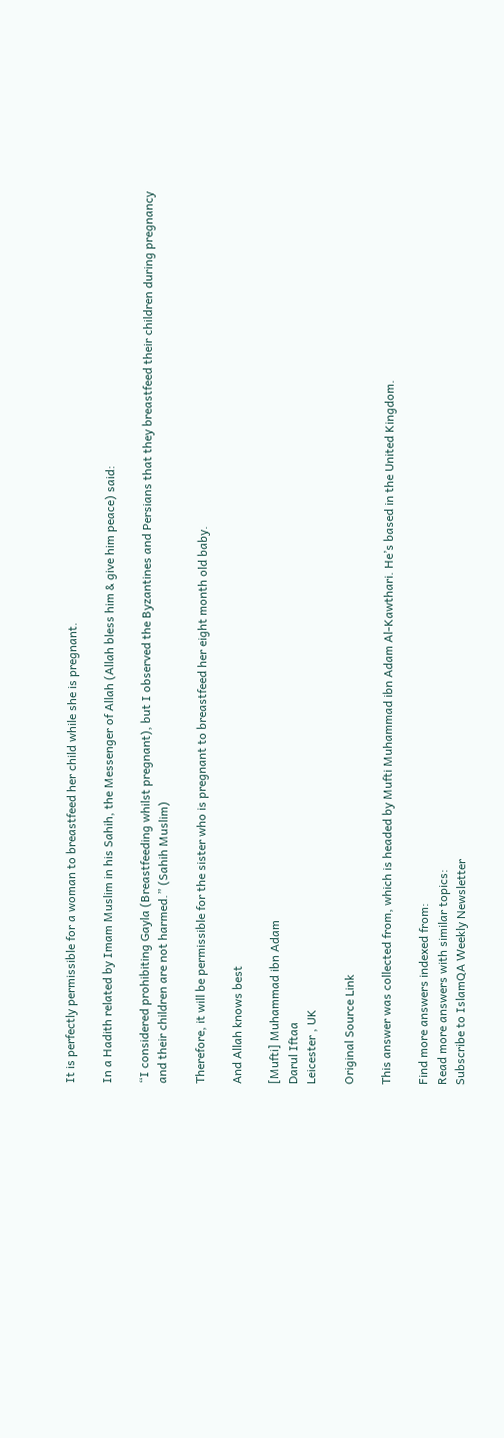It is perfectly permissible for a woman to breastfeed her child while she is pregnant.

In a Hadith related by Imam Muslim in his Sahih, the Messenger of Allah (Allah bless him & give him peace) said:

“I considered prohibiting Gayla (Breastfeeding whilst pregnant), but I observed the Byzantines and Persians that they breastfeed their children during pregnancy and their children are not harmed.” (Sahih Muslim)

Therefore, it will be permissible for the sister who is pregnant to breastfeed her eight month old baby.

And Allah knows best

[Mufti] Muhammad ibn Adam
Darul Iftaa
Leicester , UK

Original Source Link

This answer was collected from, which is headed by Mufti Muhammad ibn Adam Al-Kawthari. He’s based in the United Kingdom.

Find more answers indexed from:
Read more answers with similar topics:
Subscribe to IslamQA Weekly Newsletter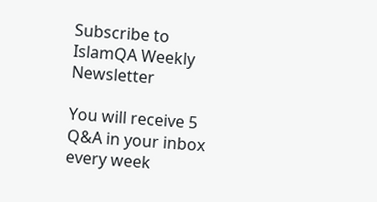Subscribe to IslamQA Weekly Newsletter

You will receive 5 Q&A in your inbox every week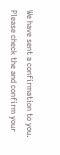We have sent a confirmation to you. Please check the and confirm your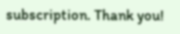subscription. Thank you!